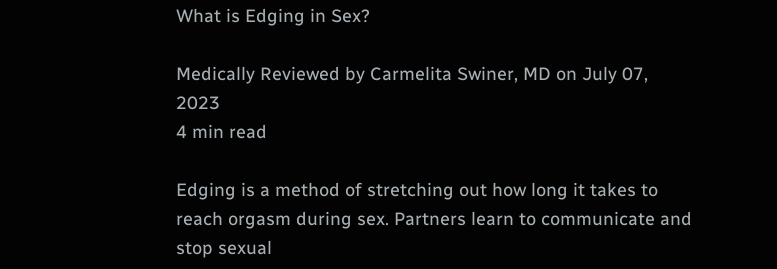What is Edging in Sex?

Medically Reviewed by Carmelita Swiner, MD on July 07, 2023
4 min read

Edging is a method of stretching out how long it takes to reach orgasm during sex. Partners learn to communicate and stop sexual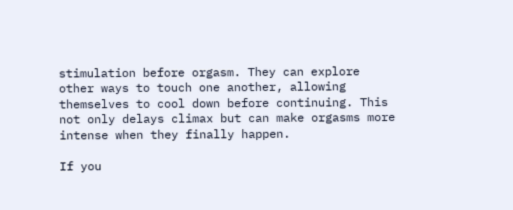stimulation before orgasm. They can explore other ways to touch one another, allowing themselves to cool down before continuing. This not only delays climax but can make orgasms more intense when they finally happen.

If you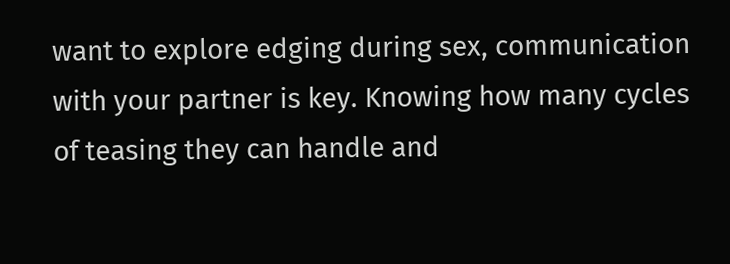want to explore edging during sex, communication with your partner is key. Knowing how many cycles of teasing they can handle and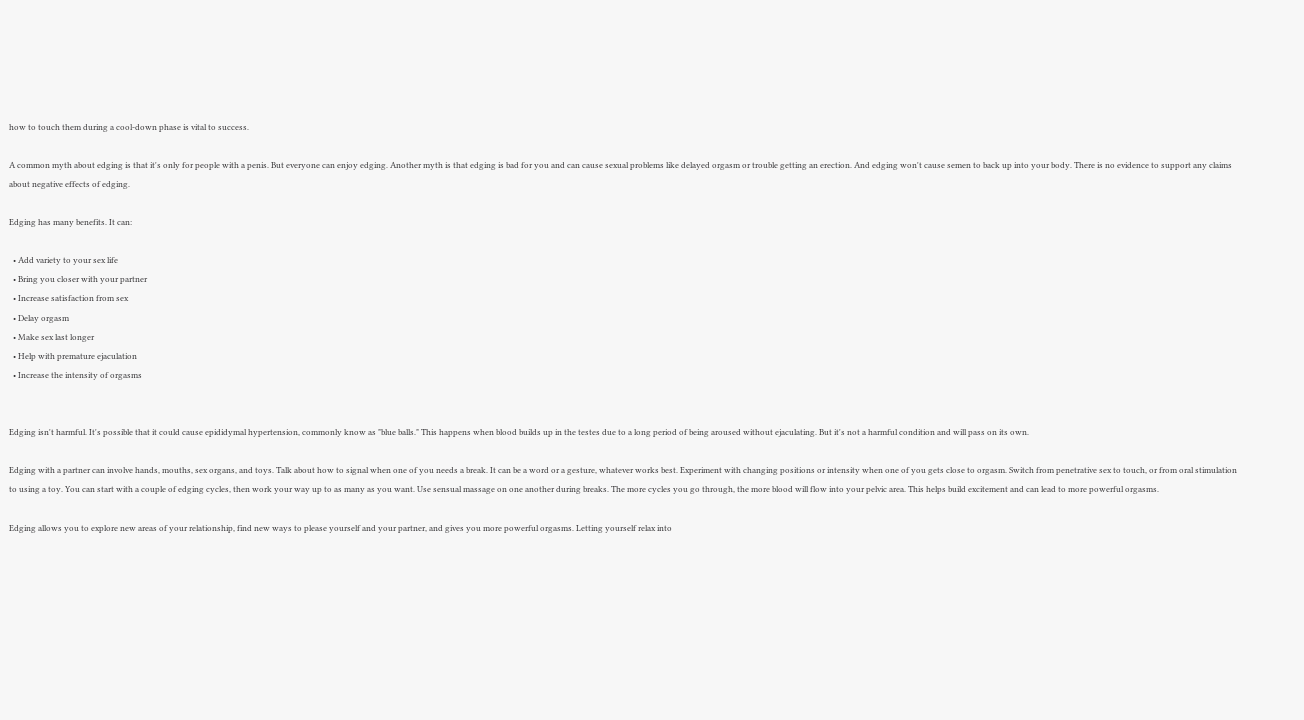how to touch them during a cool-down phase is vital to success.

A common myth about edging is that it's only for people with a penis. But everyone can enjoy edging. Another myth is that edging is bad for you and can cause sexual problems like delayed orgasm or trouble getting an erection. And edging won't cause semen to back up into your body. There is no evidence to support any claims about negative effects of edging.

Edging has many benefits. It can:

  • Add variety to your sex life
  • Bring you closer with your partner
  • Increase satisfaction from sex
  • Delay orgasm
  • Make sex last longer
  • Help with premature ejaculation
  • Increase the intensity of orgasms


Edging isn't harmful. It's possible that it could cause epididymal hypertension, commonly know as "blue balls." This happens when blood builds up in the testes due to a long period of being aroused without ejaculating. But it's not a harmful condition and will pass on its own.

Edging with a partner can involve hands, mouths, sex organs, and toys. Talk about how to signal when one of you needs a break. It can be a word or a gesture, whatever works best. Experiment with changing positions or intensity when one of you gets close to orgasm. Switch from penetrative sex to touch, or from oral stimulation to using a toy. You can start with a couple of edging cycles, then work your way up to as many as you want. Use sensual massage on one another during breaks. The more cycles you go through, the more blood will flow into your pelvic area. This helps build excitement and can lead to more powerful orgasms.

Edging allows you to explore new areas of your relationship, find new ways to please yourself and your partner, and gives you more powerful orgasms. Letting yourself relax into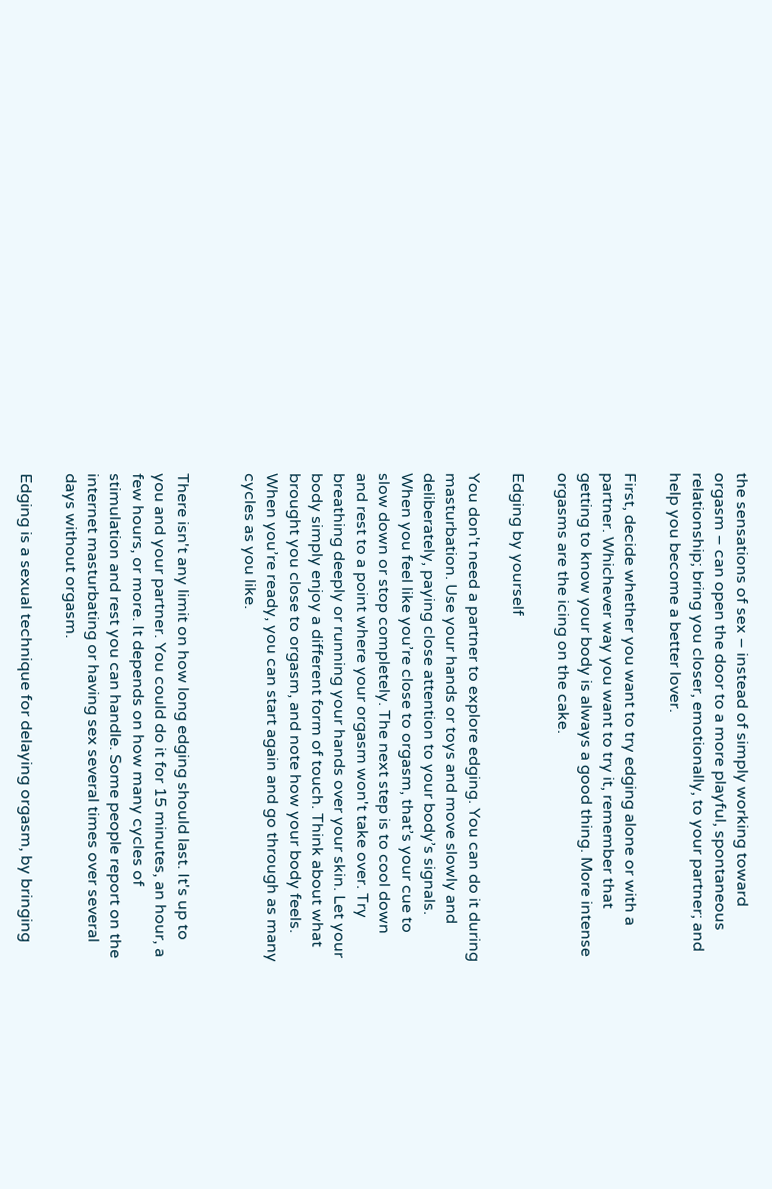the sensations of sex – instead of simply working toward orgasm – can open the door to a more playful, spontaneous relationship; bring you closer, emotionally, to your partner; and help you become a better lover.

First, decide whether you want to try edging alone or with a partner. Whichever way you want to try it, remember that getting to know your body is always a good thing. More intense orgasms are the icing on the cake.

Edging by yourself

You don't need a partner to explore edging. You can do it during masturbation. Use your hands or toys and move slowly and deliberately, paying close attention to your body’s signals. When you feel like you’re close to orgasm, that’s your cue to slow down or stop completely. The next step is to cool down and rest to a point where your orgasm won't take over. Try breathing deeply or running your hands over your skin. Let your body simply enjoy a different form of touch. Think about what brought you close to orgasm, and note how your body feels. When you’re ready, you can start again and go through as many cycles as you like.


There isn't any limit on how long edging should last. It's up to you and your partner. You could do it for 15 minutes, an hour, a few hours, or more. It depends on how many cycles of stimulation and rest you can handle. Some people report on the internet masturbating or having sex several times over several days without orgasm.

Edging is a sexual technique for delaying orgasm, by bringing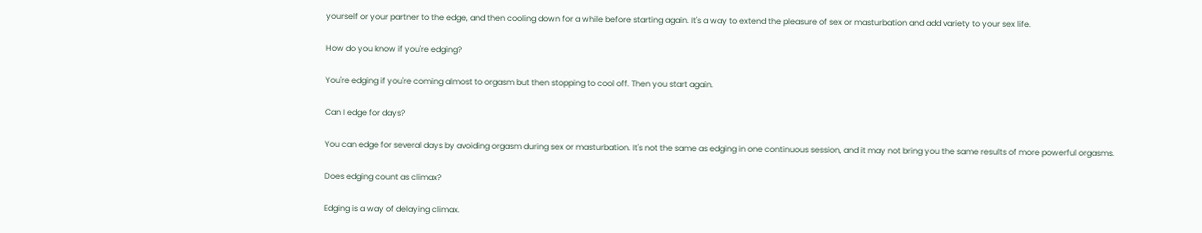yourself or your partner to the edge, and then cooling down for a while before starting again. It's a way to extend the pleasure of sex or masturbation and add variety to your sex life.

How do you know if you're edging?

You're edging if you're coming almost to orgasm but then stopping to cool off. Then you start again.

Can I edge for days?

You can edge for several days by avoiding orgasm during sex or masturbation. It's not the same as edging in one continuous session, and it may not bring you the same results of more powerful orgasms.

Does edging count as climax?

Edging is a way of delaying climax.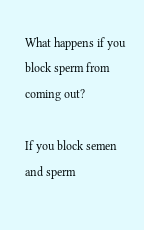What happens if you block sperm from coming out?

If you block semen and sperm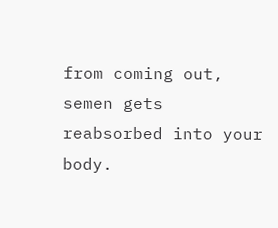from coming out, semen gets reabsorbed into your body.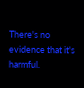There's no evidence that it's harmful.